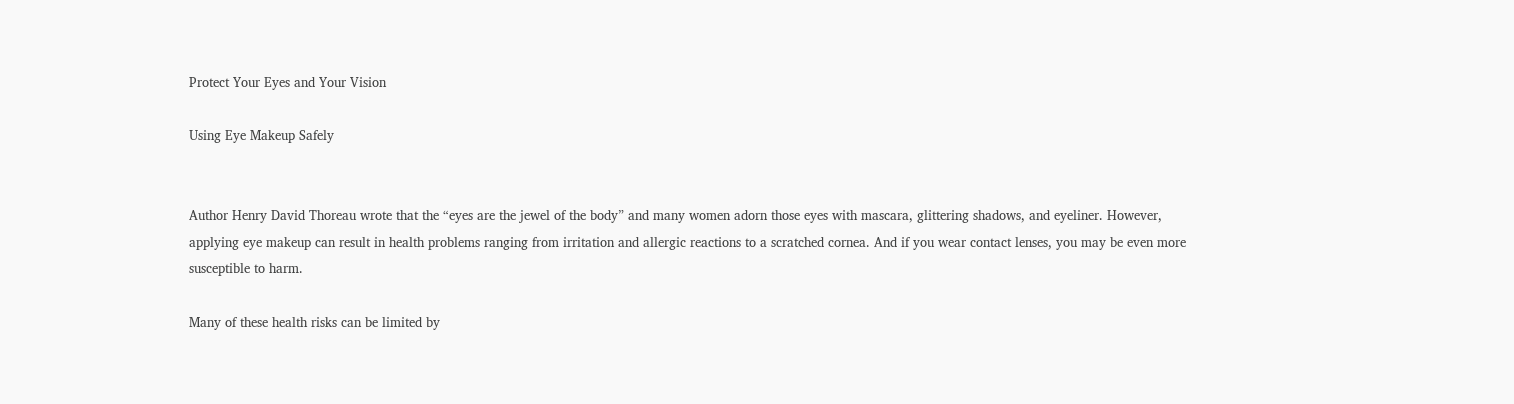Protect Your Eyes and Your Vision

Using Eye Makeup Safely


Author Henry David Thoreau wrote that the “eyes are the jewel of the body” and many women adorn those eyes with mascara, glittering shadows, and eyeliner. However, applying eye makeup can result in health problems ranging from irritation and allergic reactions to a scratched cornea. And if you wear contact lenses, you may be even more susceptible to harm.

Many of these health risks can be limited by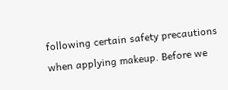following certain safety precautions when applying makeup. Before we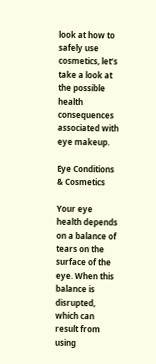look at how to safely use cosmetics, let’s take a look at the possible health consequences associated with eye makeup.

Eye Conditions & Cosmetics

Your eye health depends on a balance of tears on the surface of the eye. When this balance is disrupted, which can result from using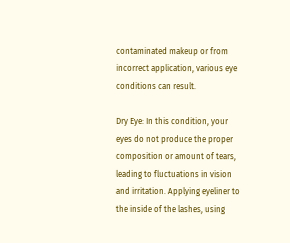contaminated makeup or from incorrect application, various eye conditions can result.

Dry Eye: In this condition, your eyes do not produce the proper composition or amount of tears, leading to fluctuations in vision and irritation. Applying eyeliner to the inside of the lashes, using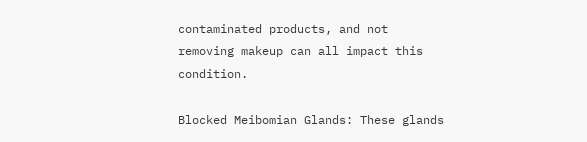contaminated products, and not removing makeup can all impact this condition.

Blocked Meibomian Glands: These glands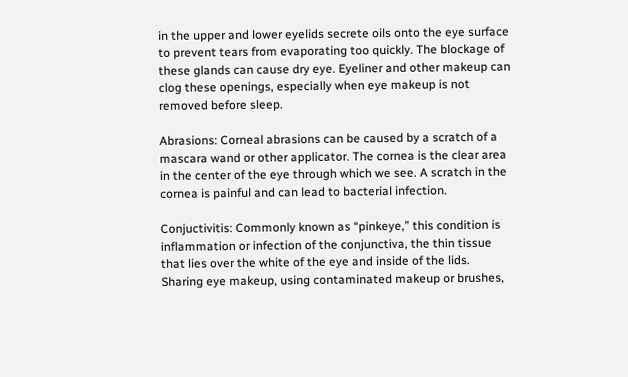in the upper and lower eyelids secrete oils onto the eye surface to prevent tears from evaporating too quickly. The blockage of these glands can cause dry eye. Eyeliner and other makeup can clog these openings, especially when eye makeup is not removed before sleep.

Abrasions: Corneal abrasions can be caused by a scratch of a mascara wand or other applicator. The cornea is the clear area in the center of the eye through which we see. A scratch in the cornea is painful and can lead to bacterial infection.

Conjuctivitis: Commonly known as “pinkeye,” this condition is inflammation or infection of the conjunctiva, the thin tissue that lies over the white of the eye and inside of the lids. Sharing eye makeup, using contaminated makeup or brushes,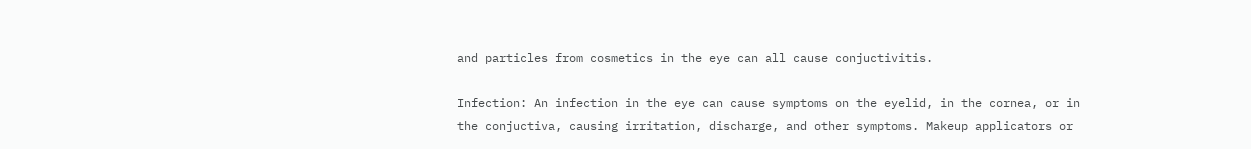and particles from cosmetics in the eye can all cause conjuctivitis.

Infection: An infection in the eye can cause symptoms on the eyelid, in the cornea, or in the conjuctiva, causing irritation, discharge, and other symptoms. Makeup applicators or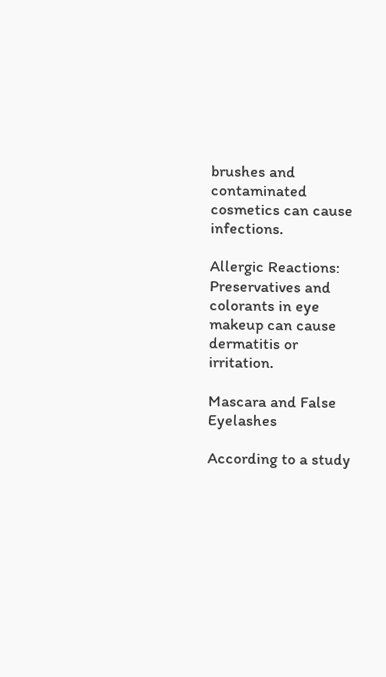brushes and contaminated cosmetics can cause infections.

Allergic Reactions: Preservatives and colorants in eye makeup can cause dermatitis or irritation.

Mascara and False Eyelashes

According to a study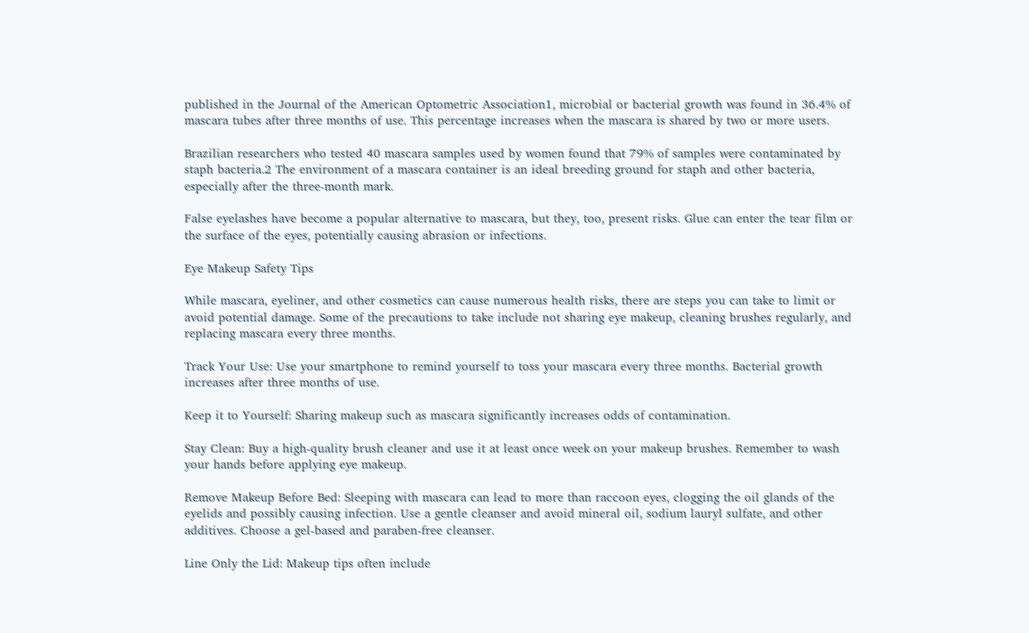published in the Journal of the American Optometric Association1, microbial or bacterial growth was found in 36.4% of mascara tubes after three months of use. This percentage increases when the mascara is shared by two or more users.

Brazilian researchers who tested 40 mascara samples used by women found that 79% of samples were contaminated by staph bacteria.2 The environment of a mascara container is an ideal breeding ground for staph and other bacteria, especially after the three-month mark.

False eyelashes have become a popular alternative to mascara, but they, too, present risks. Glue can enter the tear film or the surface of the eyes, potentially causing abrasion or infections.

Eye Makeup Safety Tips

While mascara, eyeliner, and other cosmetics can cause numerous health risks, there are steps you can take to limit or avoid potential damage. Some of the precautions to take include not sharing eye makeup, cleaning brushes regularly, and replacing mascara every three months.

Track Your Use: Use your smartphone to remind yourself to toss your mascara every three months. Bacterial growth increases after three months of use.

Keep it to Yourself: Sharing makeup such as mascara significantly increases odds of contamination.

Stay Clean: Buy a high-quality brush cleaner and use it at least once week on your makeup brushes. Remember to wash your hands before applying eye makeup.

Remove Makeup Before Bed: Sleeping with mascara can lead to more than raccoon eyes, clogging the oil glands of the eyelids and possibly causing infection. Use a gentle cleanser and avoid mineral oil, sodium lauryl sulfate, and other additives. Choose a gel-based and paraben-free cleanser.

Line Only the Lid: Makeup tips often include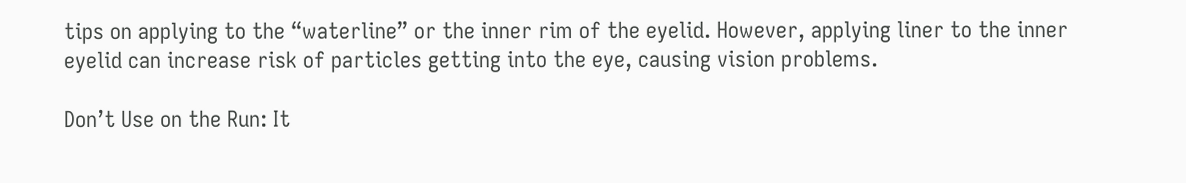tips on applying to the “waterline” or the inner rim of the eyelid. However, applying liner to the inner eyelid can increase risk of particles getting into the eye, causing vision problems.

Don’t Use on the Run: It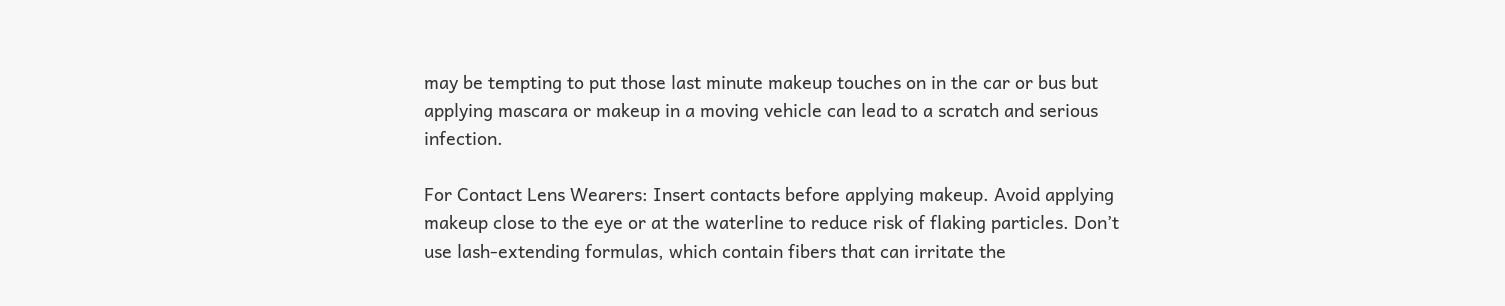may be tempting to put those last minute makeup touches on in the car or bus but applying mascara or makeup in a moving vehicle can lead to a scratch and serious infection.

For Contact Lens Wearers: Insert contacts before applying makeup. Avoid applying makeup close to the eye or at the waterline to reduce risk of flaking particles. Don’t use lash-extending formulas, which contain fibers that can irritate the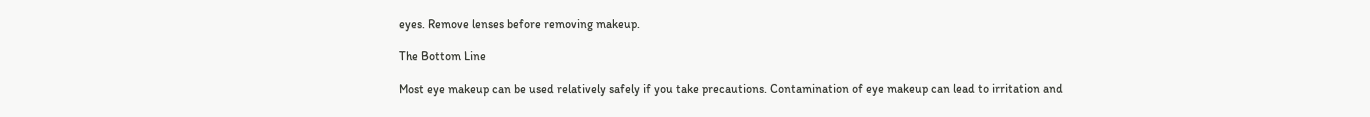eyes. Remove lenses before removing makeup.

The Bottom Line

Most eye makeup can be used relatively safely if you take precautions. Contamination of eye makeup can lead to irritation and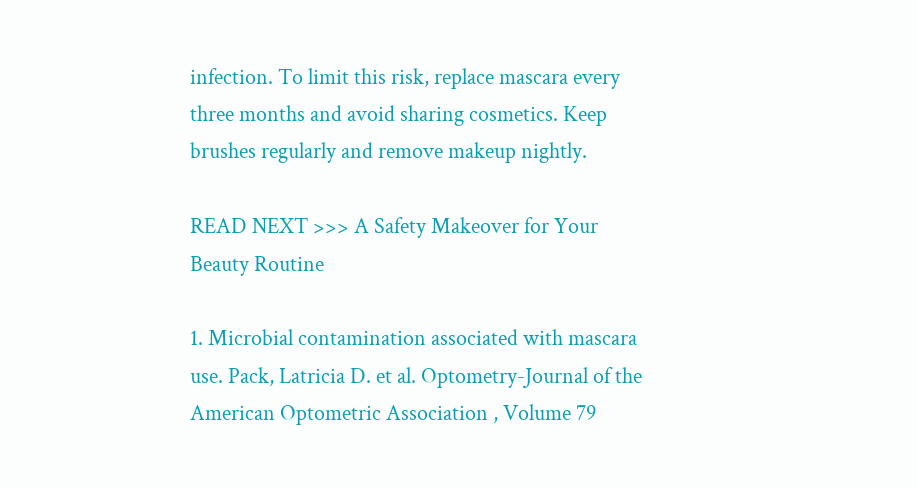infection. To limit this risk, replace mascara every three months and avoid sharing cosmetics. Keep brushes regularly and remove makeup nightly.

READ NEXT >>> A Safety Makeover for Your Beauty Routine

1. Microbial contamination associated with mascara use. Pack, Latricia D. et al. Optometry-Journal of the American Optometric Association , Volume 79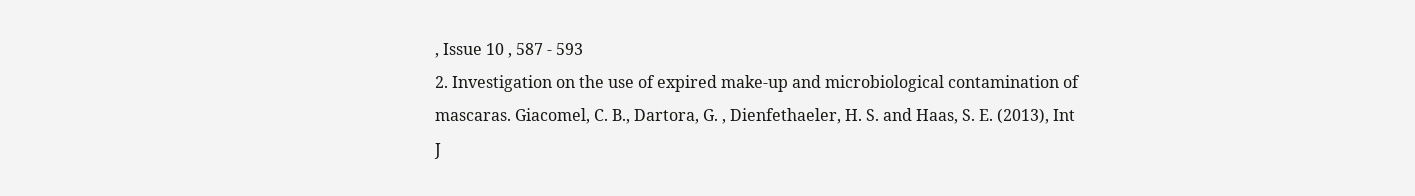, Issue 10 , 587 - 593
2. Investigation on the use of expired make‐up and microbiological contamination of mascaras. Giacomel, C. B., Dartora, G. , Dienfethaeler, H. S. and Haas, S. E. (2013), Int J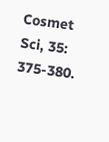Cosmet Sci, 35: 375-380.